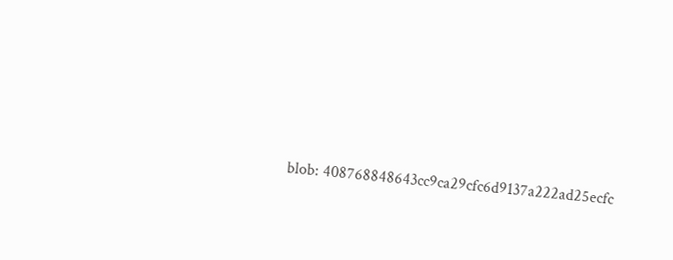blob: 408768848643cc9ca29cfc6d9137a222ad25ecfc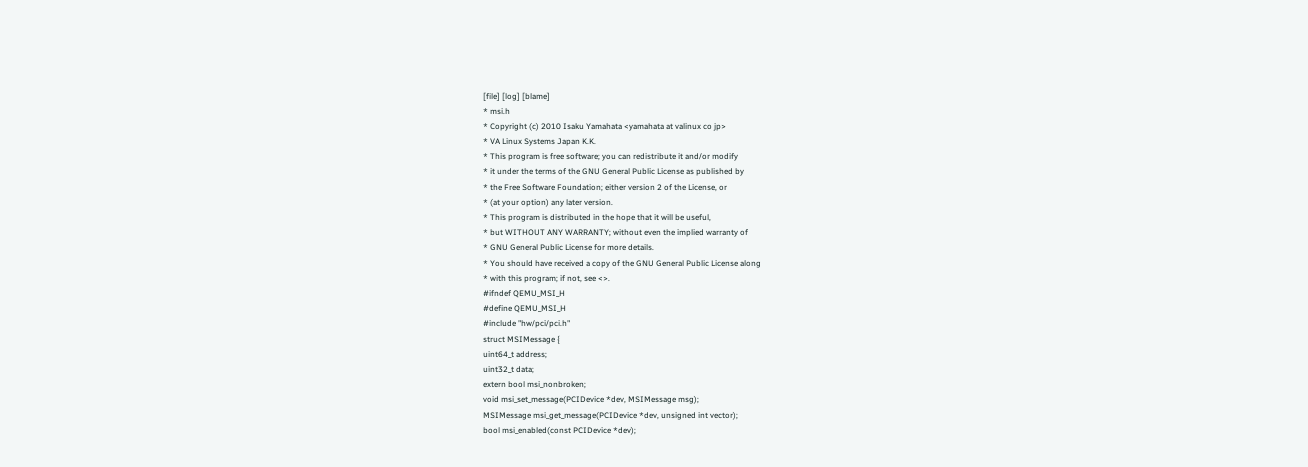[file] [log] [blame]
* msi.h
* Copyright (c) 2010 Isaku Yamahata <yamahata at valinux co jp>
* VA Linux Systems Japan K.K.
* This program is free software; you can redistribute it and/or modify
* it under the terms of the GNU General Public License as published by
* the Free Software Foundation; either version 2 of the License, or
* (at your option) any later version.
* This program is distributed in the hope that it will be useful,
* but WITHOUT ANY WARRANTY; without even the implied warranty of
* GNU General Public License for more details.
* You should have received a copy of the GNU General Public License along
* with this program; if not, see <>.
#ifndef QEMU_MSI_H
#define QEMU_MSI_H
#include "hw/pci/pci.h"
struct MSIMessage {
uint64_t address;
uint32_t data;
extern bool msi_nonbroken;
void msi_set_message(PCIDevice *dev, MSIMessage msg);
MSIMessage msi_get_message(PCIDevice *dev, unsigned int vector);
bool msi_enabled(const PCIDevice *dev);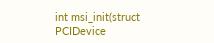int msi_init(struct PCIDevice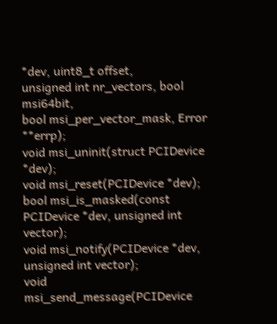*dev, uint8_t offset,
unsigned int nr_vectors, bool msi64bit,
bool msi_per_vector_mask, Error **errp);
void msi_uninit(struct PCIDevice *dev);
void msi_reset(PCIDevice *dev);
bool msi_is_masked(const PCIDevice *dev, unsigned int vector);
void msi_notify(PCIDevice *dev, unsigned int vector);
void msi_send_message(PCIDevice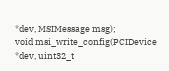*dev, MSIMessage msg);
void msi_write_config(PCIDevice *dev, uint32_t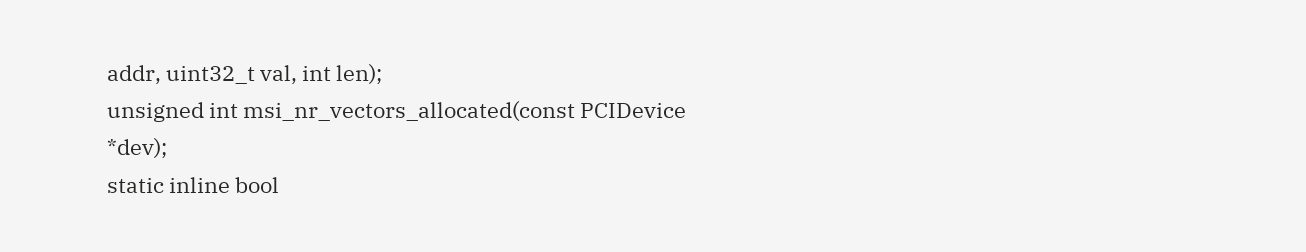addr, uint32_t val, int len);
unsigned int msi_nr_vectors_allocated(const PCIDevice *dev);
static inline bool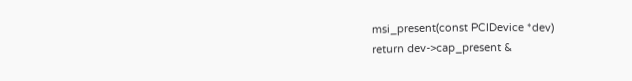msi_present(const PCIDevice *dev)
return dev->cap_present &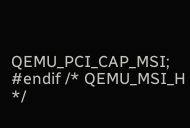QEMU_PCI_CAP_MSI;
#endif /* QEMU_MSI_H */